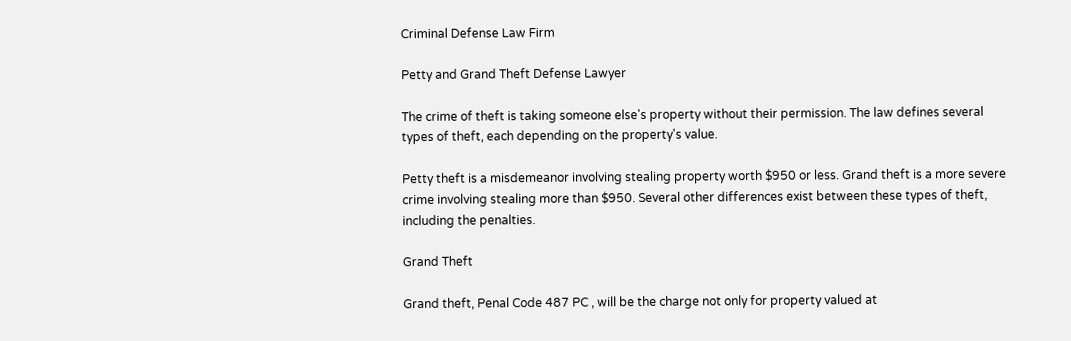Criminal Defense Law Firm

Petty and Grand Theft Defense Lawyer

The crime of theft is taking someone else's property without their permission. The law defines several types of theft, each depending on the property's value.

Petty theft is a misdemeanor involving stealing property worth $950 or less. Grand theft is a more severe crime involving stealing more than $950. Several other differences exist between these types of theft, including the penalties.

Grand Theft

Grand theft, Penal Code 487 PC , will be the charge not only for property valued at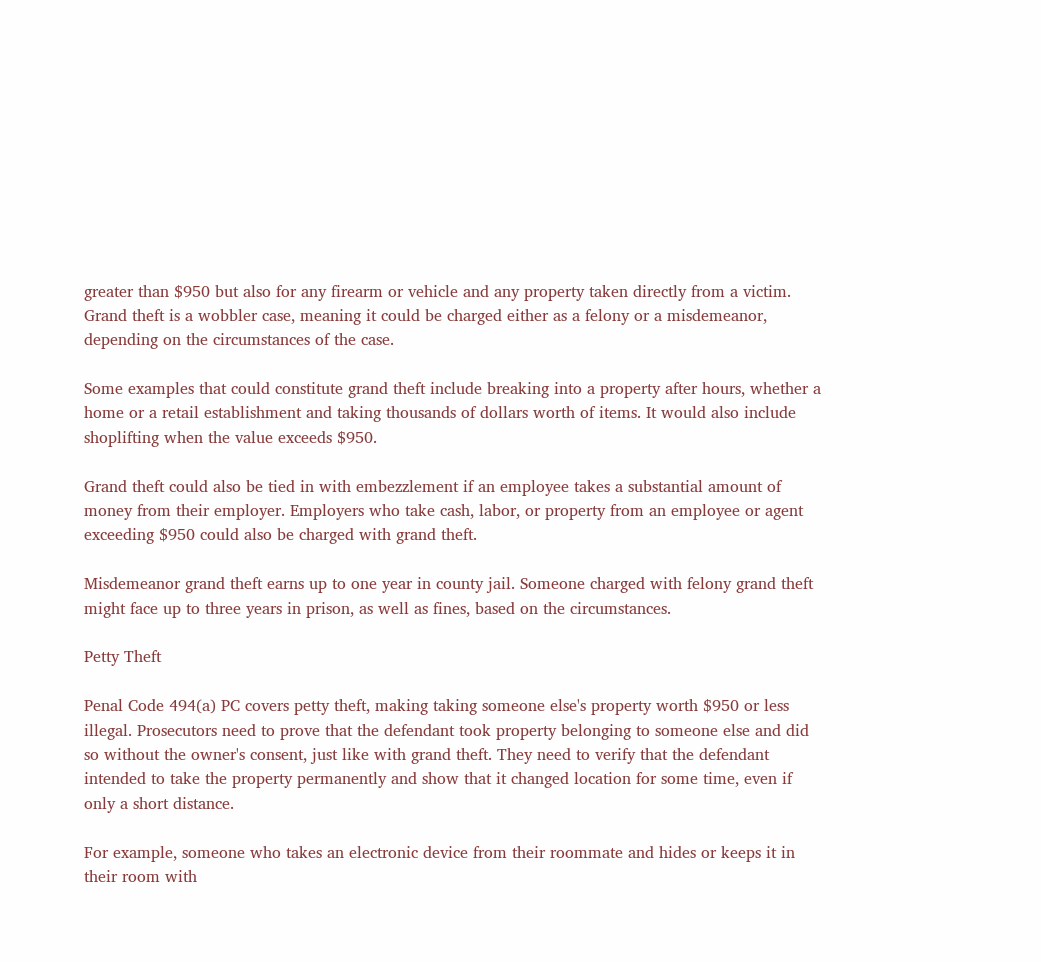greater than $950 but also for any firearm or vehicle and any property taken directly from a victim. Grand theft is a wobbler case, meaning it could be charged either as a felony or a misdemeanor, depending on the circumstances of the case.

Some examples that could constitute grand theft include breaking into a property after hours, whether a home or a retail establishment and taking thousands of dollars worth of items. It would also include shoplifting when the value exceeds $950.

Grand theft could also be tied in with embezzlement if an employee takes a substantial amount of money from their employer. Employers who take cash, labor, or property from an employee or agent exceeding $950 could also be charged with grand theft.

Misdemeanor grand theft earns up to one year in county jail. Someone charged with felony grand theft might face up to three years in prison, as well as fines, based on the circumstances.

Petty Theft

Penal Code 494(a) PC covers petty theft, making taking someone else's property worth $950 or less illegal. Prosecutors need to prove that the defendant took property belonging to someone else and did so without the owner's consent, just like with grand theft. They need to verify that the defendant intended to take the property permanently and show that it changed location for some time, even if only a short distance.

For example, someone who takes an electronic device from their roommate and hides or keeps it in their room with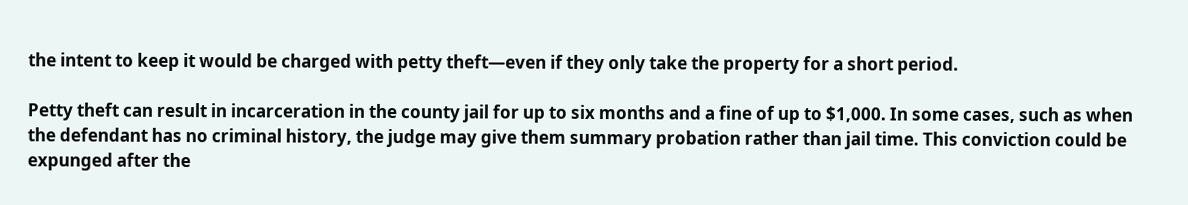the intent to keep it would be charged with petty theft—even if they only take the property for a short period.

Petty theft can result in incarceration in the county jail for up to six months and a fine of up to $1,000. In some cases, such as when the defendant has no criminal history, the judge may give them summary probation rather than jail time. This conviction could be expunged after the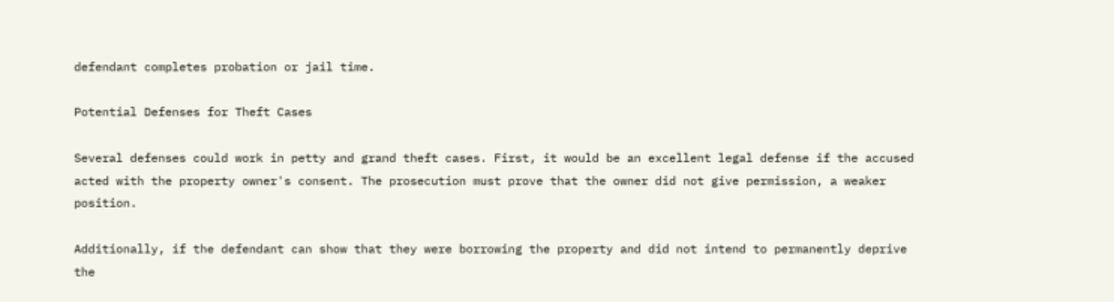defendant completes probation or jail time.

Potential Defenses for Theft Cases

Several defenses could work in petty and grand theft cases. First, it would be an excellent legal defense if the accused acted with the property owner's consent. The prosecution must prove that the owner did not give permission, a weaker position.

Additionally, if the defendant can show that they were borrowing the property and did not intend to permanently deprive the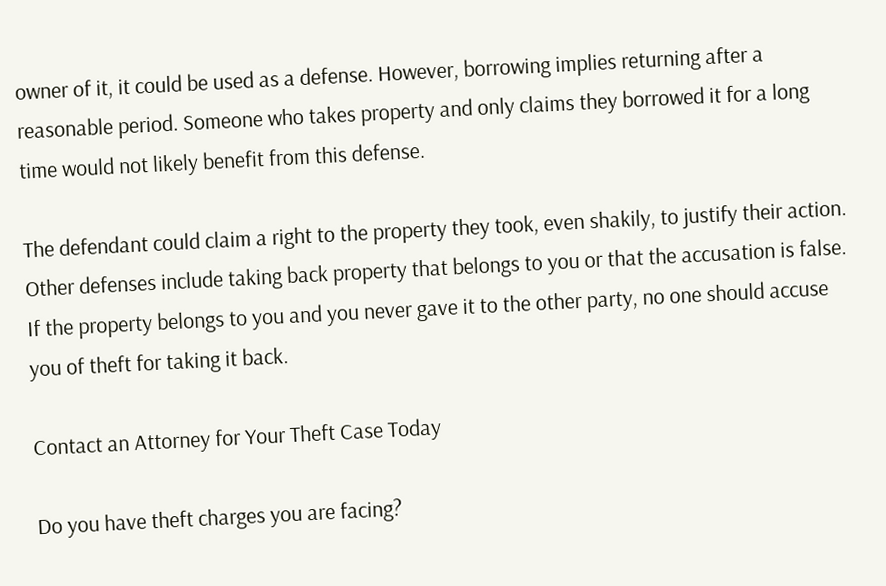owner of it, it could be used as a defense. However, borrowing implies returning after a reasonable period. Someone who takes property and only claims they borrowed it for a long time would not likely benefit from this defense.

The defendant could claim a right to the property they took, even shakily, to justify their action. Other defenses include taking back property that belongs to you or that the accusation is false. If the property belongs to you and you never gave it to the other party, no one should accuse you of theft for taking it back.

Contact an Attorney for Your Theft Case Today

Do you have theft charges you are facing?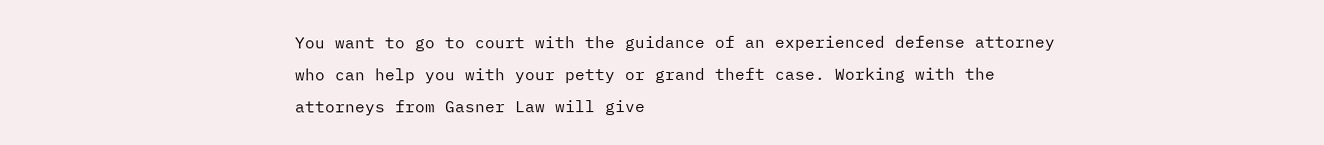You want to go to court with the guidance of an experienced defense attorney who can help you with your petty or grand theft case. Working with the attorneys from Gasner Law will give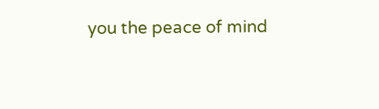you the peace of mind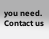you need. Contact us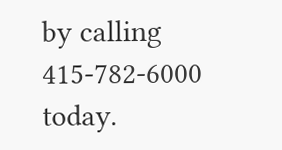by calling 415-782-6000 today.